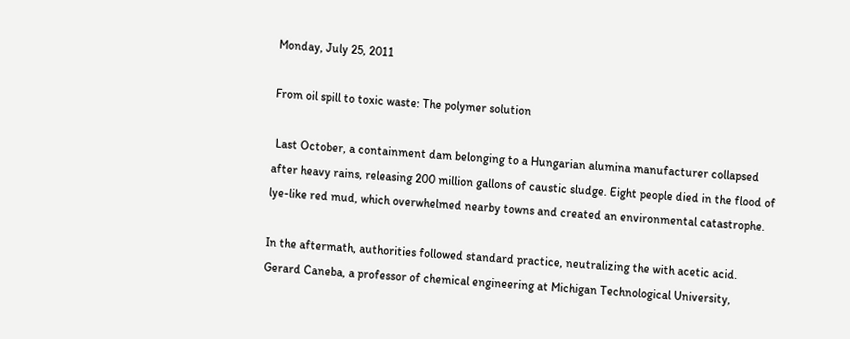Monday, July 25, 2011

From oil spill to toxic waste: The polymer solution

 Last October, a containment dam belonging to a Hungarian alumina manufacturer collapsed after heavy rains, releasing 200 million gallons of caustic sludge. Eight people died in the flood of lye-like red mud, which overwhelmed nearby towns and created an environmental catastrophe.

In the aftermath, authorities followed standard practice, neutralizing the with acetic acid. Gerard Caneba, a professor of chemical engineering at Michigan Technological University,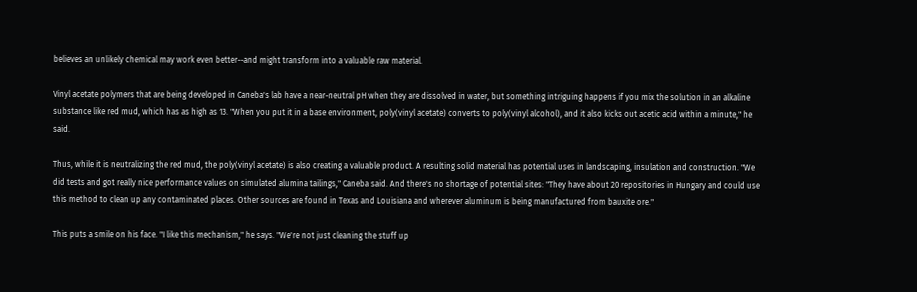believes an unlikely chemical may work even better--and might transform into a valuable raw material.

Vinyl acetate polymers that are being developed in Caneba's lab have a near-neutral pH when they are dissolved in water, but something intriguing happens if you mix the solution in an alkaline substance like red mud, which has as high as 13. "When you put it in a base environment, poly(vinyl acetate) converts to poly(vinyl alcohol), and it also kicks out acetic acid within a minute," he said.

Thus, while it is neutralizing the red mud, the poly(vinyl acetate) is also creating a valuable product. A resulting solid material has potential uses in landscaping, insulation and construction. "We did tests and got really nice performance values on simulated alumina tailings," Caneba said. And there's no shortage of potential sites: "They have about 20 repositories in Hungary and could use this method to clean up any contaminated places. Other sources are found in Texas and Louisiana and wherever aluminum is being manufactured from bauxite ore."

This puts a smile on his face. "I like this mechanism," he says. "We're not just cleaning the stuff up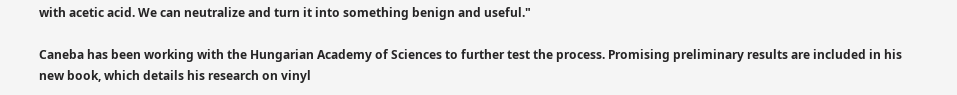with acetic acid. We can neutralize and turn it into something benign and useful."

Caneba has been working with the Hungarian Academy of Sciences to further test the process. Promising preliminary results are included in his new book, which details his research on vinyl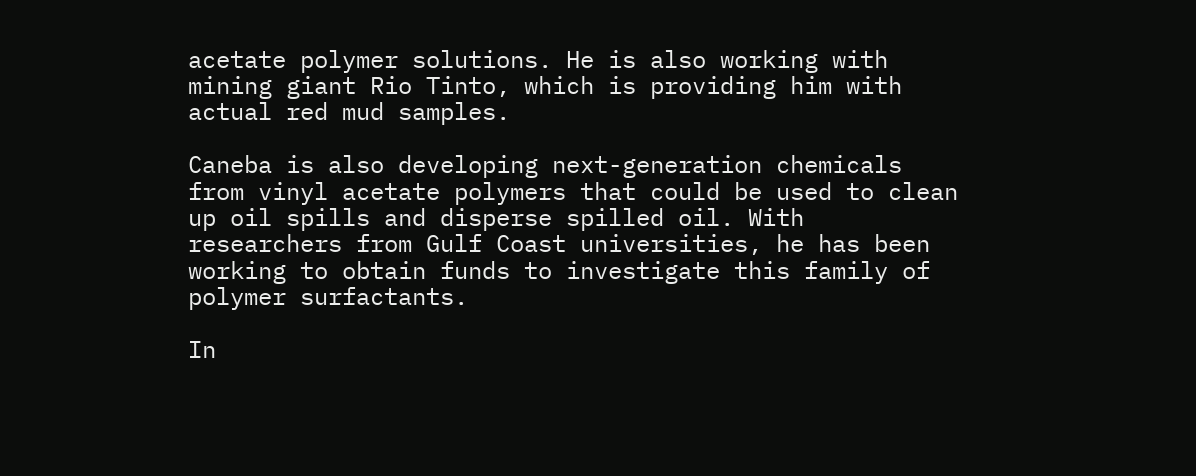acetate polymer solutions. He is also working with mining giant Rio Tinto, which is providing him with actual red mud samples.

Caneba is also developing next-generation chemicals from vinyl acetate polymers that could be used to clean up oil spills and disperse spilled oil. With researchers from Gulf Coast universities, he has been working to obtain funds to investigate this family of polymer surfactants.

In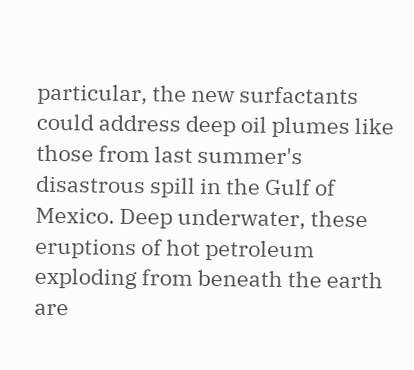particular, the new surfactants could address deep oil plumes like those from last summer's disastrous spill in the Gulf of Mexico. Deep underwater, these eruptions of hot petroleum exploding from beneath the earth are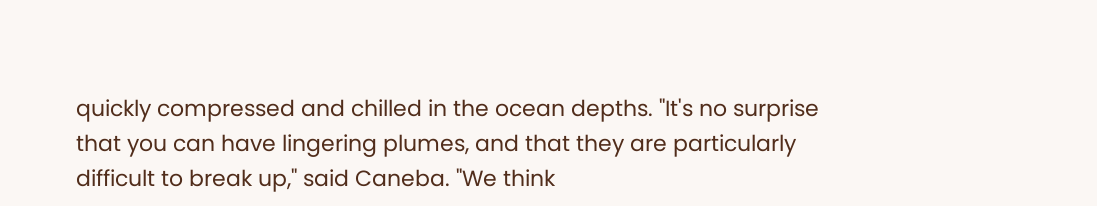quickly compressed and chilled in the ocean depths. "It's no surprise that you can have lingering plumes, and that they are particularly difficult to break up," said Caneba. "We think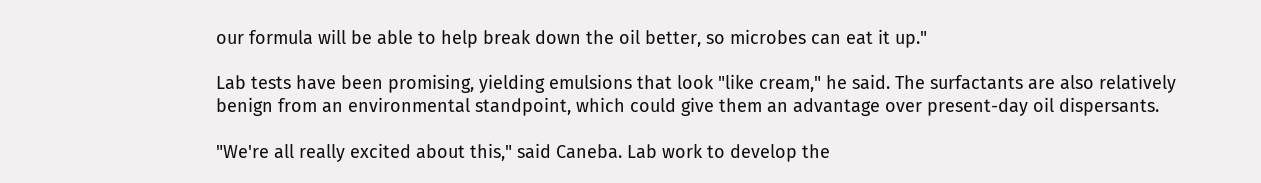our formula will be able to help break down the oil better, so microbes can eat it up."

Lab tests have been promising, yielding emulsions that look "like cream," he said. The surfactants are also relatively benign from an environmental standpoint, which could give them an advantage over present-day oil dispersants.

"We're all really excited about this," said Caneba. Lab work to develop the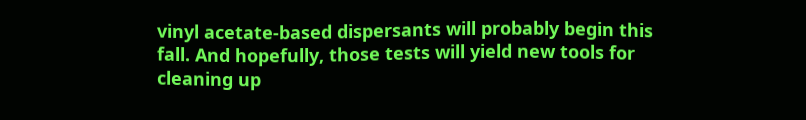vinyl acetate-based dispersants will probably begin this fall. And hopefully, those tests will yield new tools for cleaning up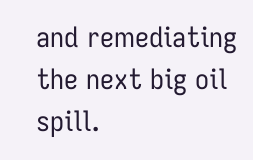and remediating the next big oil spill.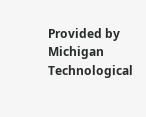Provided by Michigan Technological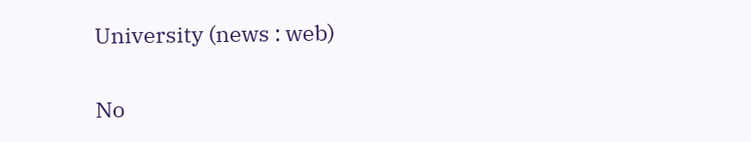University (news : web)

No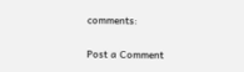comments:

Post a Comment